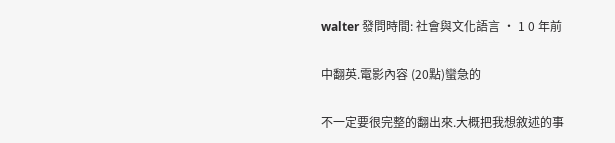walter 發問時間: 社會與文化語言 · 1 0 年前

中翻英.電影內容 (20點)蠻急的

不一定要很完整的翻出來.大概把我想敘述的事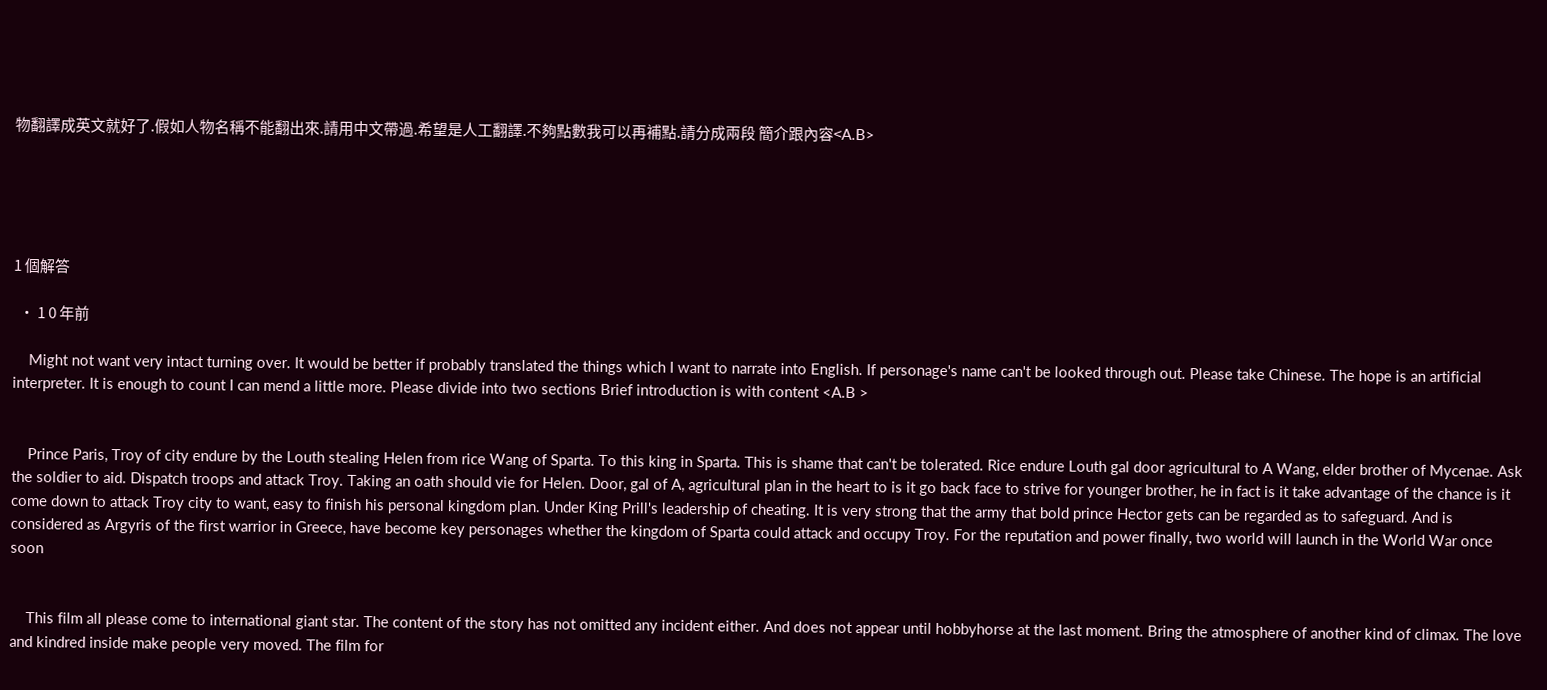物翻譯成英文就好了.假如人物名稱不能翻出來.請用中文帶過.希望是人工翻譯.不夠點數我可以再補點.請分成兩段 簡介跟內容<A.B>





1 個解答

  • 1 0 年前

    Might not want very intact turning over. It would be better if probably translated the things which I want to narrate into English. If personage's name can't be looked through out. Please take Chinese. The hope is an artificial interpreter. It is enough to count I can mend a little more. Please divide into two sections Brief introduction is with content <A.B >


    Prince Paris, Troy of city endure by the Louth stealing Helen from rice Wang of Sparta. To this king in Sparta. This is shame that can't be tolerated. Rice endure Louth gal door agricultural to A Wang, elder brother of Mycenae. Ask the soldier to aid. Dispatch troops and attack Troy. Taking an oath should vie for Helen. Door, gal of A, agricultural plan in the heart to is it go back face to strive for younger brother, he in fact is it take advantage of the chance is it come down to attack Troy city to want, easy to finish his personal kingdom plan. Under King Prill's leadership of cheating. It is very strong that the army that bold prince Hector gets can be regarded as to safeguard. And is considered as Argyris of the first warrior in Greece, have become key personages whether the kingdom of Sparta could attack and occupy Troy. For the reputation and power finally, two world will launch in the World War once soon


    This film all please come to international giant star. The content of the story has not omitted any incident either. And does not appear until hobbyhorse at the last moment. Bring the atmosphere of another kind of climax. The love and kindred inside make people very moved. The film for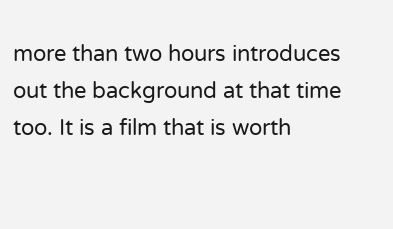more than two hours introduces out the background at that time too. It is a film that is worth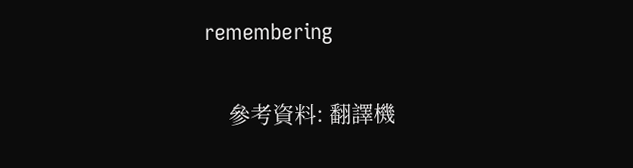remembering

    參考資料: 翻譯機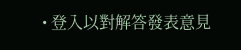• 登入以對解答發表意見